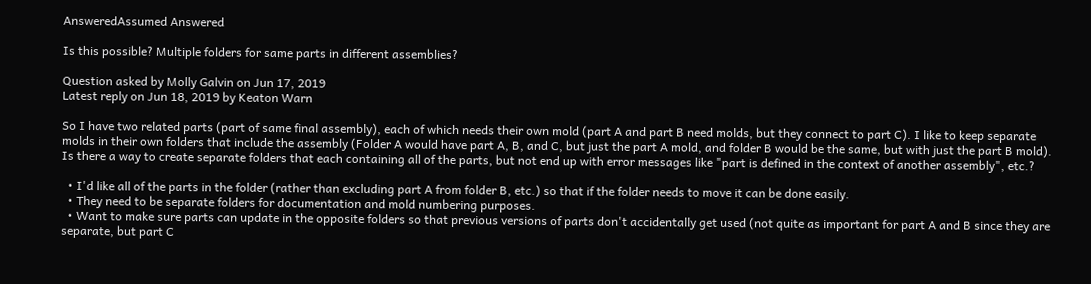AnsweredAssumed Answered

Is this possible? Multiple folders for same parts in different assemblies?

Question asked by Molly Galvin on Jun 17, 2019
Latest reply on Jun 18, 2019 by Keaton Warn

So I have two related parts (part of same final assembly), each of which needs their own mold (part A and part B need molds, but they connect to part C). I like to keep separate molds in their own folders that include the assembly (Folder A would have part A, B, and C, but just the part A mold, and folder B would be the same, but with just the part B mold). Is there a way to create separate folders that each containing all of the parts, but not end up with error messages like "part is defined in the context of another assembly", etc.?

  • I'd like all of the parts in the folder (rather than excluding part A from folder B, etc.) so that if the folder needs to move it can be done easily.
  • They need to be separate folders for documentation and mold numbering purposes.
  • Want to make sure parts can update in the opposite folders so that previous versions of parts don't accidentally get used (not quite as important for part A and B since they are separate, but part C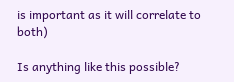is important as it will correlate to both)

Is anything like this possible?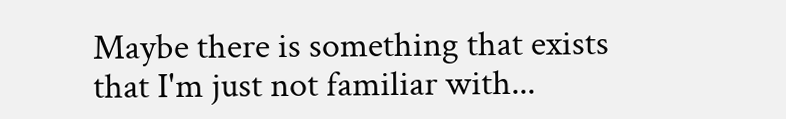Maybe there is something that exists that I'm just not familiar with...